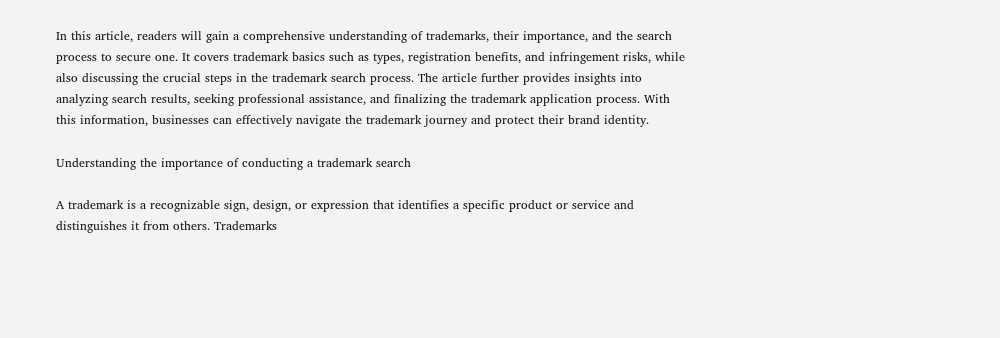In this article, readers will gain a comprehensive understanding of trademarks, their importance, and the search process to secure one. It covers trademark basics such as types, registration benefits, and infringement risks, while also discussing the crucial steps in the trademark search process. The article further provides insights into analyzing search results, seeking professional assistance, and finalizing the trademark application process. With this information, businesses can effectively navigate the trademark journey and protect their brand identity.

Understanding the importance of conducting a trademark search

A trademark is a recognizable sign, design, or expression that identifies a specific product or service and distinguishes it from others. Trademarks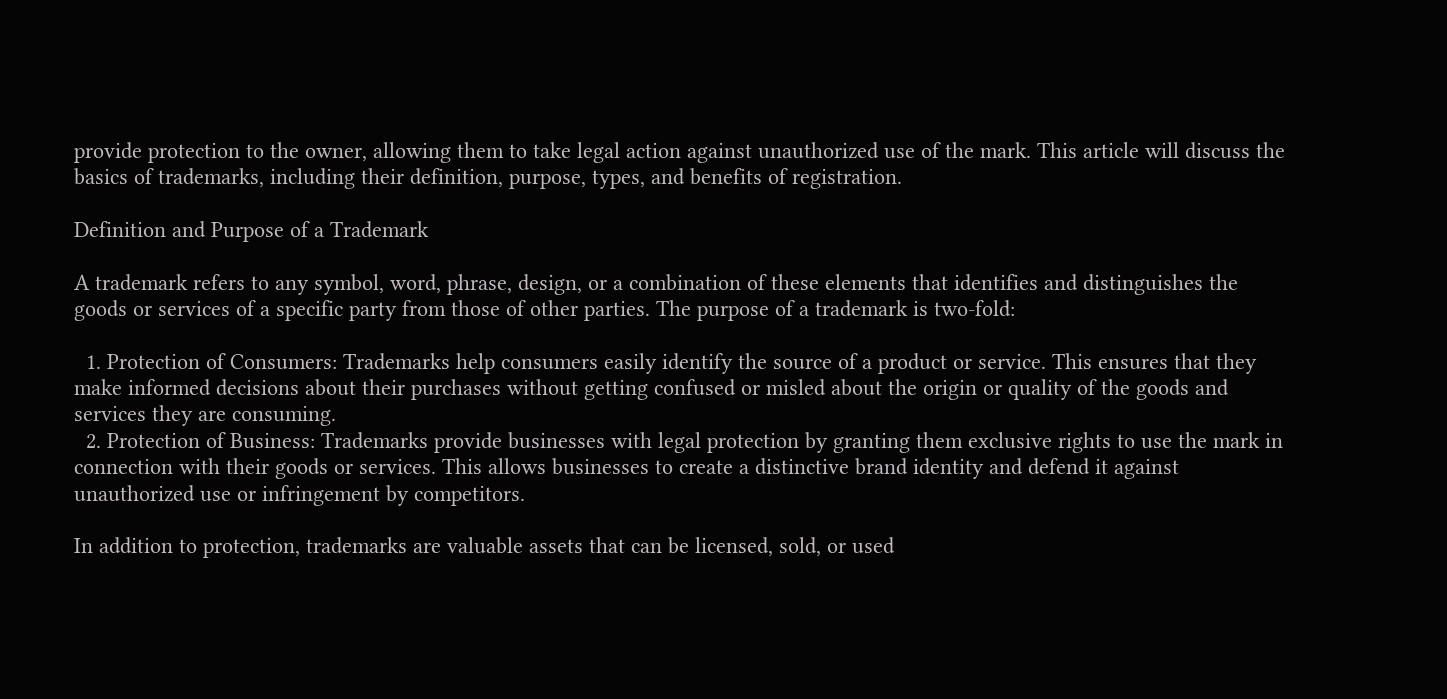provide protection to the owner, allowing them to take legal action against unauthorized use of the mark. This article will discuss the basics of trademarks, including their definition, purpose, types, and benefits of registration.

Definition and Purpose of a Trademark

A trademark refers to any symbol, word, phrase, design, or a combination of these elements that identifies and distinguishes the goods or services of a specific party from those of other parties. The purpose of a trademark is two-fold:

  1. Protection of Consumers: Trademarks help consumers easily identify the source of a product or service. This ensures that they make informed decisions about their purchases without getting confused or misled about the origin or quality of the goods and services they are consuming.
  2. Protection of Business: Trademarks provide businesses with legal protection by granting them exclusive rights to use the mark in connection with their goods or services. This allows businesses to create a distinctive brand identity and defend it against unauthorized use or infringement by competitors.

In addition to protection, trademarks are valuable assets that can be licensed, sold, or used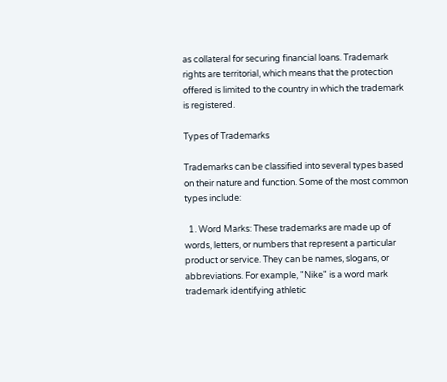as collateral for securing financial loans. Trademark rights are territorial, which means that the protection offered is limited to the country in which the trademark is registered.

Types of Trademarks

Trademarks can be classified into several types based on their nature and function. Some of the most common types include:

  1. Word Marks: These trademarks are made up of words, letters, or numbers that represent a particular product or service. They can be names, slogans, or abbreviations. For example, "Nike" is a word mark trademark identifying athletic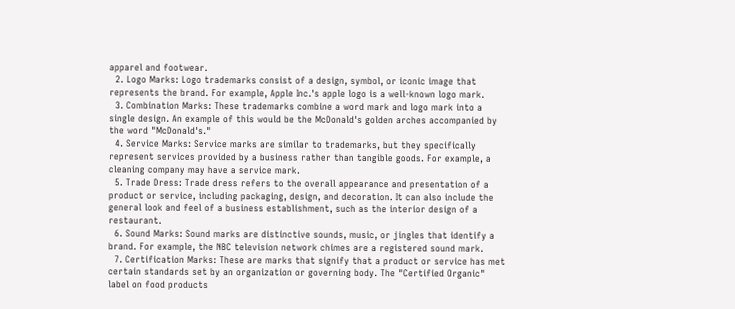apparel and footwear.
  2. Logo Marks: Logo trademarks consist of a design, symbol, or iconic image that represents the brand. For example, Apple Inc.'s apple logo is a well-known logo mark.
  3. Combination Marks: These trademarks combine a word mark and logo mark into a single design. An example of this would be the McDonald's golden arches accompanied by the word "McDonald's."
  4. Service Marks: Service marks are similar to trademarks, but they specifically represent services provided by a business rather than tangible goods. For example, a cleaning company may have a service mark.
  5. Trade Dress: Trade dress refers to the overall appearance and presentation of a product or service, including packaging, design, and decoration. It can also include the general look and feel of a business establishment, such as the interior design of a restaurant.
  6. Sound Marks: Sound marks are distinctive sounds, music, or jingles that identify a brand. For example, the NBC television network chimes are a registered sound mark.
  7. Certification Marks: These are marks that signify that a product or service has met certain standards set by an organization or governing body. The "Certified Organic" label on food products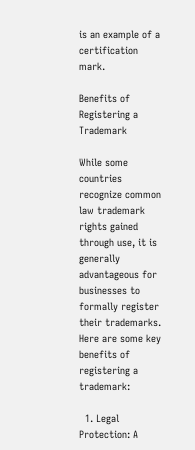is an example of a certification mark.

Benefits of Registering a Trademark

While some countries recognize common law trademark rights gained through use, it is generally advantageous for businesses to formally register their trademarks. Here are some key benefits of registering a trademark:

  1. Legal Protection: A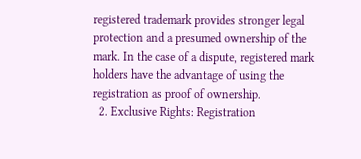registered trademark provides stronger legal protection and a presumed ownership of the mark. In the case of a dispute, registered mark holders have the advantage of using the registration as proof of ownership.
  2. Exclusive Rights: Registration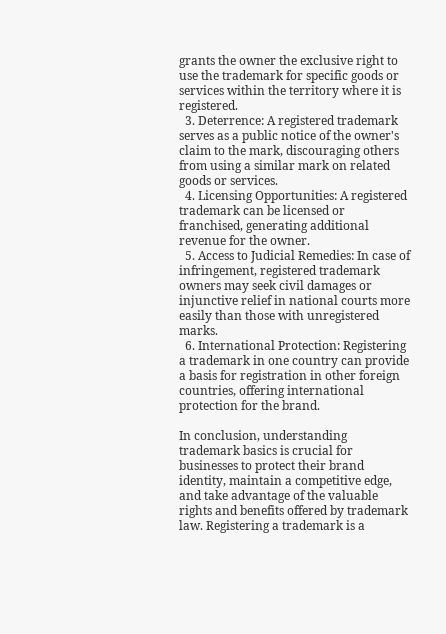grants the owner the exclusive right to use the trademark for specific goods or services within the territory where it is registered.
  3. Deterrence: A registered trademark serves as a public notice of the owner's claim to the mark, discouraging others from using a similar mark on related goods or services.
  4. Licensing Opportunities: A registered trademark can be licensed or franchised, generating additional revenue for the owner.
  5. Access to Judicial Remedies: In case of infringement, registered trademark owners may seek civil damages or injunctive relief in national courts more easily than those with unregistered marks.
  6. International Protection: Registering a trademark in one country can provide a basis for registration in other foreign countries, offering international protection for the brand.

In conclusion, understanding trademark basics is crucial for businesses to protect their brand identity, maintain a competitive edge, and take advantage of the valuable rights and benefits offered by trademark law. Registering a trademark is a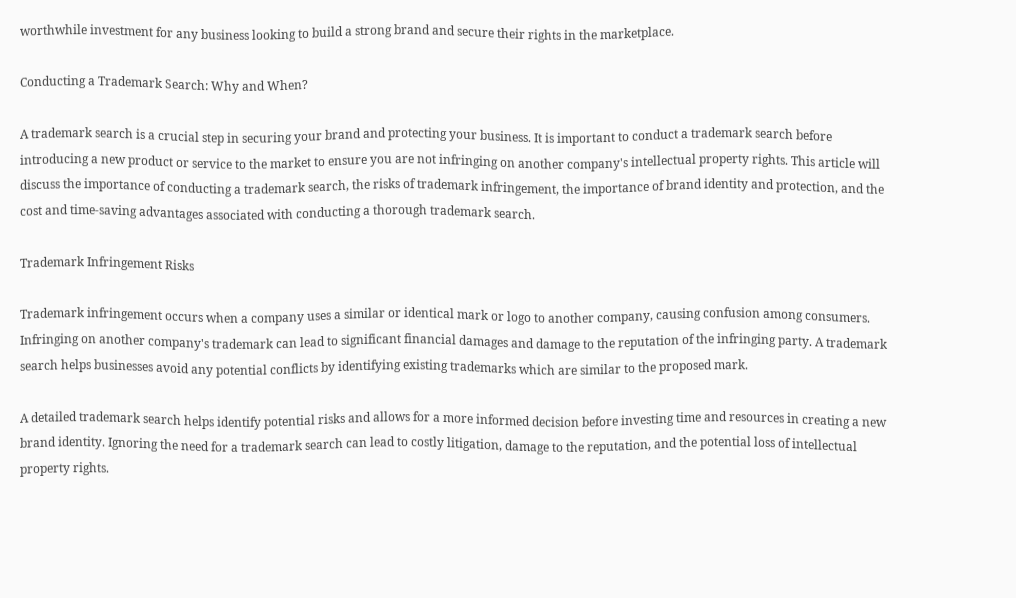worthwhile investment for any business looking to build a strong brand and secure their rights in the marketplace.

Conducting a Trademark Search: Why and When?

A trademark search is a crucial step in securing your brand and protecting your business. It is important to conduct a trademark search before introducing a new product or service to the market to ensure you are not infringing on another company's intellectual property rights. This article will discuss the importance of conducting a trademark search, the risks of trademark infringement, the importance of brand identity and protection, and the cost and time-saving advantages associated with conducting a thorough trademark search.

Trademark Infringement Risks

Trademark infringement occurs when a company uses a similar or identical mark or logo to another company, causing confusion among consumers. Infringing on another company's trademark can lead to significant financial damages and damage to the reputation of the infringing party. A trademark search helps businesses avoid any potential conflicts by identifying existing trademarks which are similar to the proposed mark.

A detailed trademark search helps identify potential risks and allows for a more informed decision before investing time and resources in creating a new brand identity. Ignoring the need for a trademark search can lead to costly litigation, damage to the reputation, and the potential loss of intellectual property rights.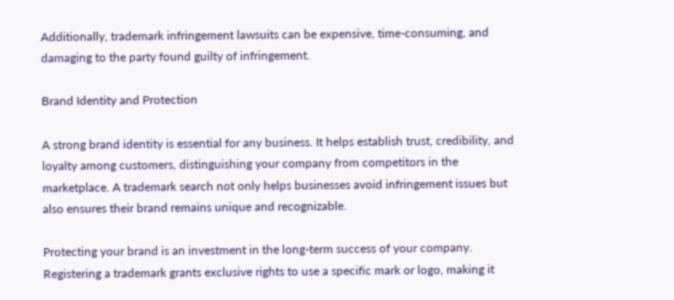Additionally, trademark infringement lawsuits can be expensive, time-consuming, and damaging to the party found guilty of infringement.

Brand Identity and Protection

A strong brand identity is essential for any business. It helps establish trust, credibility, and loyalty among customers, distinguishing your company from competitors in the marketplace. A trademark search not only helps businesses avoid infringement issues but also ensures their brand remains unique and recognizable.

Protecting your brand is an investment in the long-term success of your company. Registering a trademark grants exclusive rights to use a specific mark or logo, making it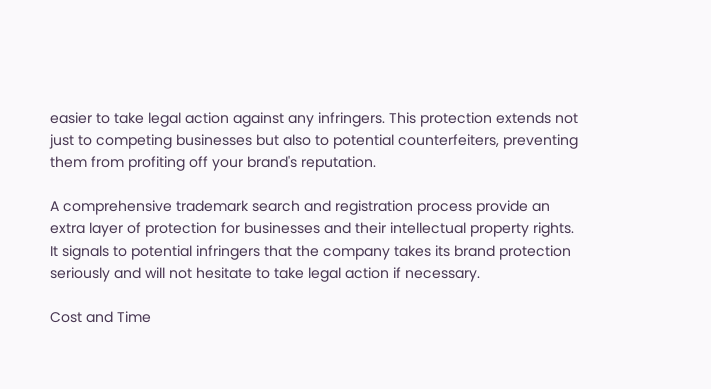easier to take legal action against any infringers. This protection extends not just to competing businesses but also to potential counterfeiters, preventing them from profiting off your brand's reputation.

A comprehensive trademark search and registration process provide an extra layer of protection for businesses and their intellectual property rights. It signals to potential infringers that the company takes its brand protection seriously and will not hesitate to take legal action if necessary.

Cost and Time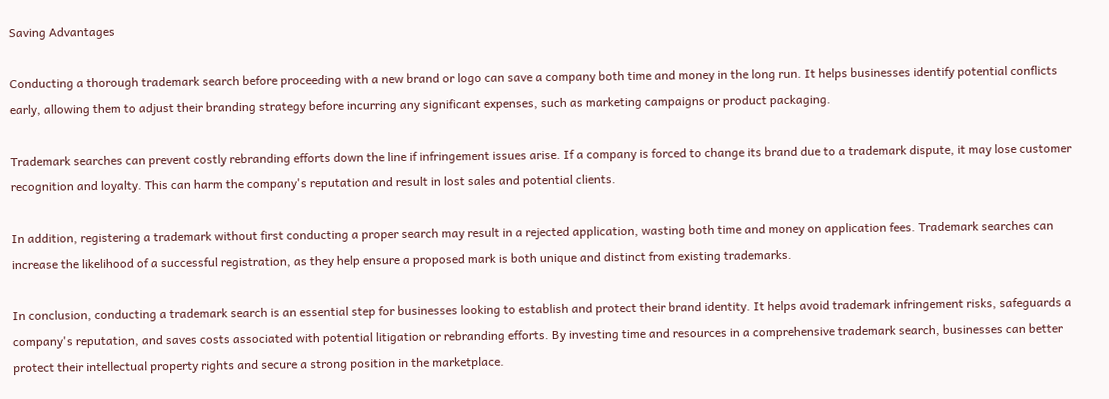Saving Advantages

Conducting a thorough trademark search before proceeding with a new brand or logo can save a company both time and money in the long run. It helps businesses identify potential conflicts early, allowing them to adjust their branding strategy before incurring any significant expenses, such as marketing campaigns or product packaging.

Trademark searches can prevent costly rebranding efforts down the line if infringement issues arise. If a company is forced to change its brand due to a trademark dispute, it may lose customer recognition and loyalty. This can harm the company's reputation and result in lost sales and potential clients.

In addition, registering a trademark without first conducting a proper search may result in a rejected application, wasting both time and money on application fees. Trademark searches can increase the likelihood of a successful registration, as they help ensure a proposed mark is both unique and distinct from existing trademarks.

In conclusion, conducting a trademark search is an essential step for businesses looking to establish and protect their brand identity. It helps avoid trademark infringement risks, safeguards a company's reputation, and saves costs associated with potential litigation or rebranding efforts. By investing time and resources in a comprehensive trademark search, businesses can better protect their intellectual property rights and secure a strong position in the marketplace.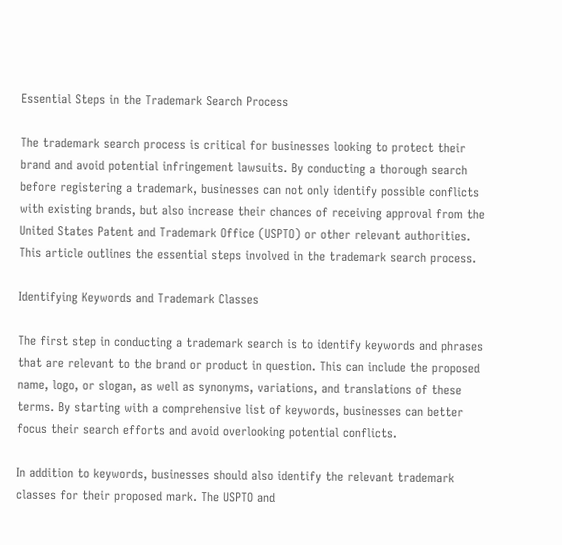Essential Steps in the Trademark Search Process

The trademark search process is critical for businesses looking to protect their brand and avoid potential infringement lawsuits. By conducting a thorough search before registering a trademark, businesses can not only identify possible conflicts with existing brands, but also increase their chances of receiving approval from the United States Patent and Trademark Office (USPTO) or other relevant authorities. This article outlines the essential steps involved in the trademark search process.

Identifying Keywords and Trademark Classes

The first step in conducting a trademark search is to identify keywords and phrases that are relevant to the brand or product in question. This can include the proposed name, logo, or slogan, as well as synonyms, variations, and translations of these terms. By starting with a comprehensive list of keywords, businesses can better focus their search efforts and avoid overlooking potential conflicts.

In addition to keywords, businesses should also identify the relevant trademark classes for their proposed mark. The USPTO and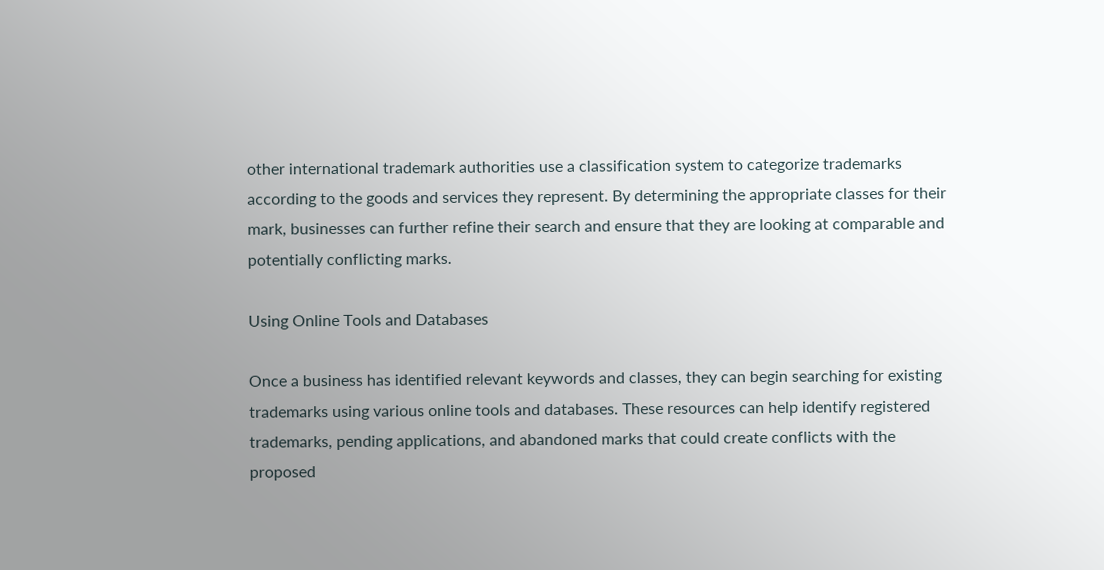other international trademark authorities use a classification system to categorize trademarks according to the goods and services they represent. By determining the appropriate classes for their mark, businesses can further refine their search and ensure that they are looking at comparable and potentially conflicting marks.

Using Online Tools and Databases

Once a business has identified relevant keywords and classes, they can begin searching for existing trademarks using various online tools and databases. These resources can help identify registered trademarks, pending applications, and abandoned marks that could create conflicts with the proposed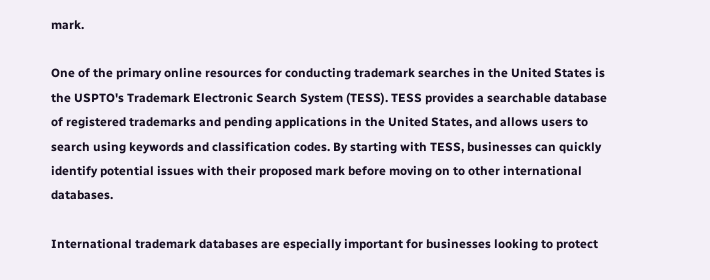mark.

One of the primary online resources for conducting trademark searches in the United States is the USPTO's Trademark Electronic Search System (TESS). TESS provides a searchable database of registered trademarks and pending applications in the United States, and allows users to search using keywords and classification codes. By starting with TESS, businesses can quickly identify potential issues with their proposed mark before moving on to other international databases.

International trademark databases are especially important for businesses looking to protect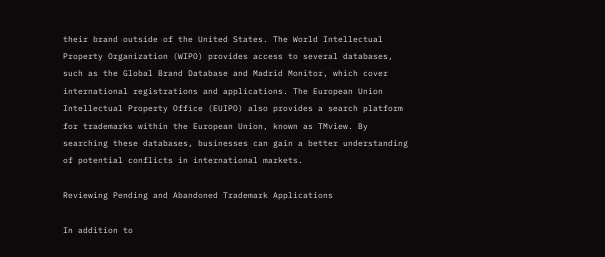their brand outside of the United States. The World Intellectual Property Organization (WIPO) provides access to several databases, such as the Global Brand Database and Madrid Monitor, which cover international registrations and applications. The European Union Intellectual Property Office (EUIPO) also provides a search platform for trademarks within the European Union, known as TMview. By searching these databases, businesses can gain a better understanding of potential conflicts in international markets.

Reviewing Pending and Abandoned Trademark Applications

In addition to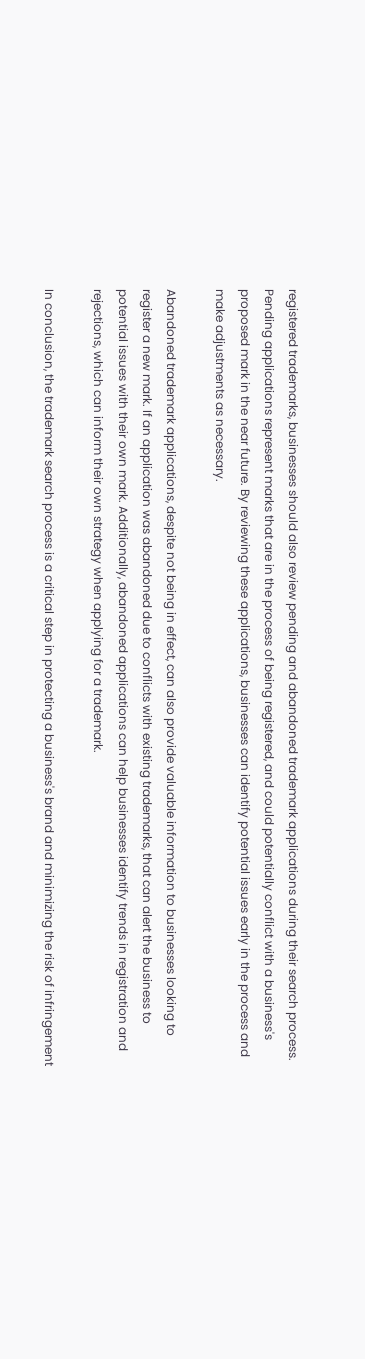registered trademarks, businesses should also review pending and abandoned trademark applications during their search process. Pending applications represent marks that are in the process of being registered, and could potentially conflict with a business's proposed mark in the near future. By reviewing these applications, businesses can identify potential issues early in the process and make adjustments as necessary.

Abandoned trademark applications, despite not being in effect, can also provide valuable information to businesses looking to register a new mark. If an application was abandoned due to conflicts with existing trademarks, that can alert the business to potential issues with their own mark. Additionally, abandoned applications can help businesses identify trends in registration and rejections, which can inform their own strategy when applying for a trademark.

In conclusion, the trademark search process is a critical step in protecting a business's brand and minimizing the risk of infringement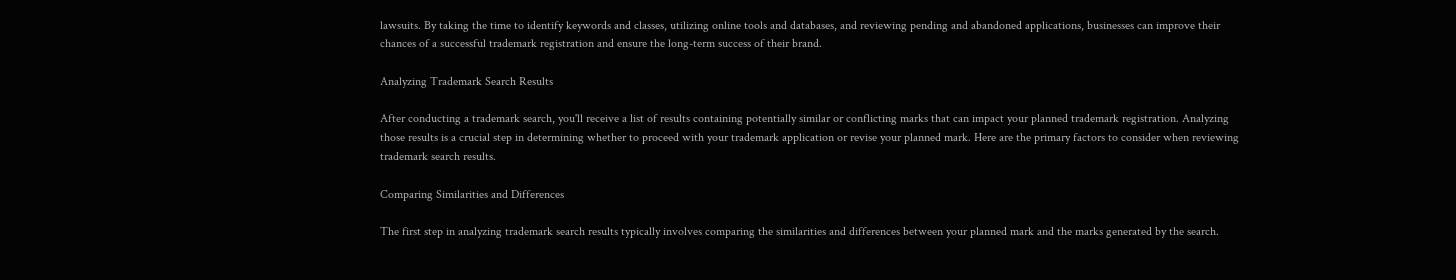lawsuits. By taking the time to identify keywords and classes, utilizing online tools and databases, and reviewing pending and abandoned applications, businesses can improve their chances of a successful trademark registration and ensure the long-term success of their brand.

Analyzing Trademark Search Results

After conducting a trademark search, you'll receive a list of results containing potentially similar or conflicting marks that can impact your planned trademark registration. Analyzing those results is a crucial step in determining whether to proceed with your trademark application or revise your planned mark. Here are the primary factors to consider when reviewing trademark search results.

Comparing Similarities and Differences

The first step in analyzing trademark search results typically involves comparing the similarities and differences between your planned mark and the marks generated by the search.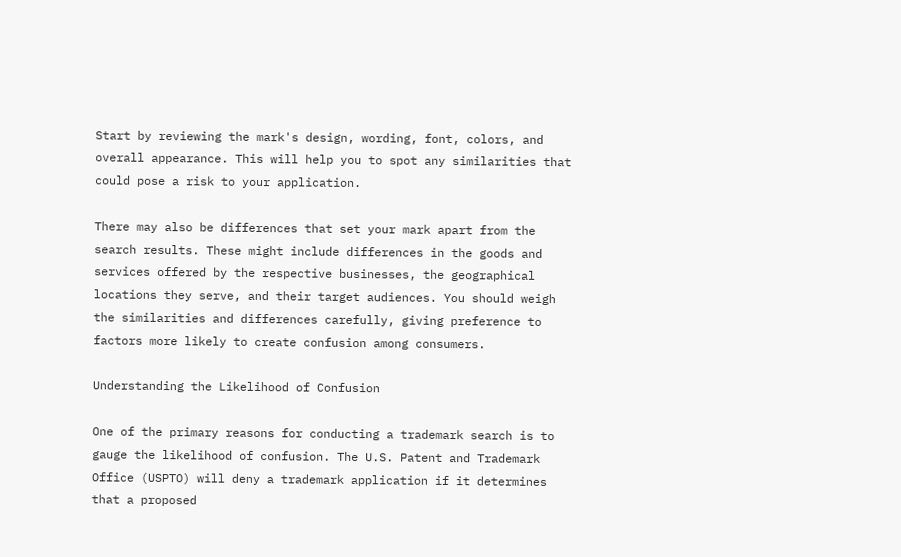Start by reviewing the mark's design, wording, font, colors, and overall appearance. This will help you to spot any similarities that could pose a risk to your application.

There may also be differences that set your mark apart from the search results. These might include differences in the goods and services offered by the respective businesses, the geographical locations they serve, and their target audiences. You should weigh the similarities and differences carefully, giving preference to factors more likely to create confusion among consumers.

Understanding the Likelihood of Confusion

One of the primary reasons for conducting a trademark search is to gauge the likelihood of confusion. The U.S. Patent and Trademark Office (USPTO) will deny a trademark application if it determines that a proposed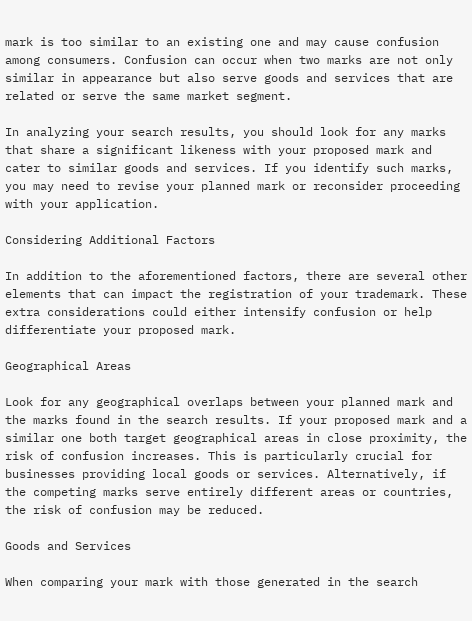mark is too similar to an existing one and may cause confusion among consumers. Confusion can occur when two marks are not only similar in appearance but also serve goods and services that are related or serve the same market segment.

In analyzing your search results, you should look for any marks that share a significant likeness with your proposed mark and cater to similar goods and services. If you identify such marks, you may need to revise your planned mark or reconsider proceeding with your application.

Considering Additional Factors

In addition to the aforementioned factors, there are several other elements that can impact the registration of your trademark. These extra considerations could either intensify confusion or help differentiate your proposed mark.

Geographical Areas

Look for any geographical overlaps between your planned mark and the marks found in the search results. If your proposed mark and a similar one both target geographical areas in close proximity, the risk of confusion increases. This is particularly crucial for businesses providing local goods or services. Alternatively, if the competing marks serve entirely different areas or countries, the risk of confusion may be reduced.

Goods and Services

When comparing your mark with those generated in the search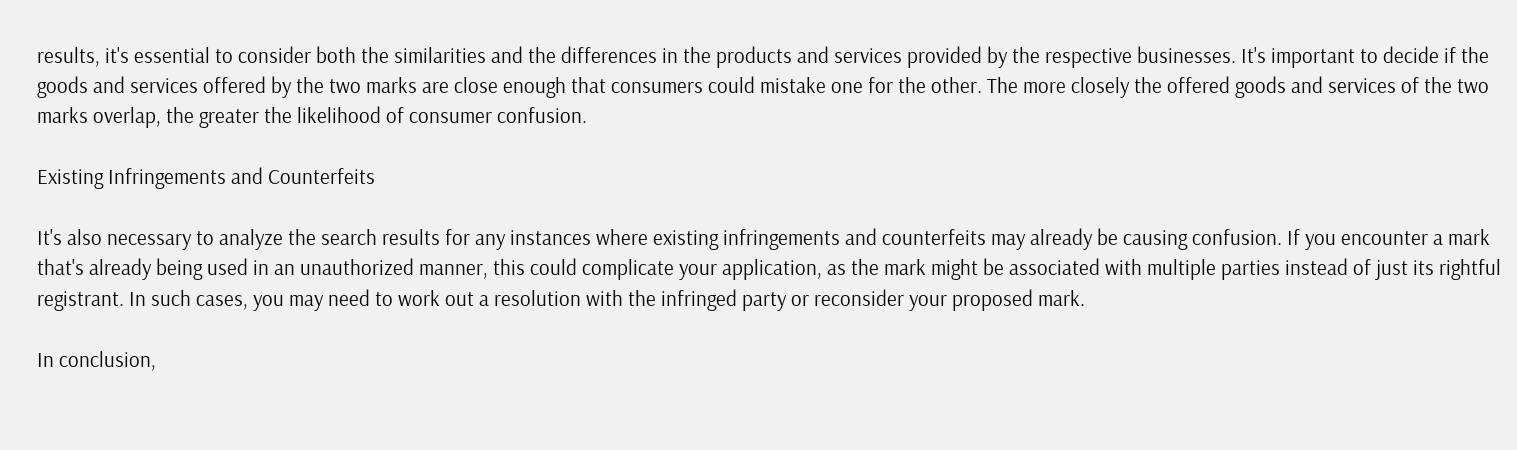results, it's essential to consider both the similarities and the differences in the products and services provided by the respective businesses. It's important to decide if the goods and services offered by the two marks are close enough that consumers could mistake one for the other. The more closely the offered goods and services of the two marks overlap, the greater the likelihood of consumer confusion.

Existing Infringements and Counterfeits

It's also necessary to analyze the search results for any instances where existing infringements and counterfeits may already be causing confusion. If you encounter a mark that's already being used in an unauthorized manner, this could complicate your application, as the mark might be associated with multiple parties instead of just its rightful registrant. In such cases, you may need to work out a resolution with the infringed party or reconsider your proposed mark.

In conclusion,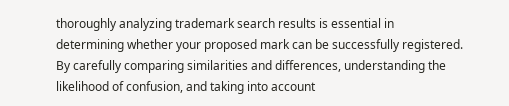thoroughly analyzing trademark search results is essential in determining whether your proposed mark can be successfully registered. By carefully comparing similarities and differences, understanding the likelihood of confusion, and taking into account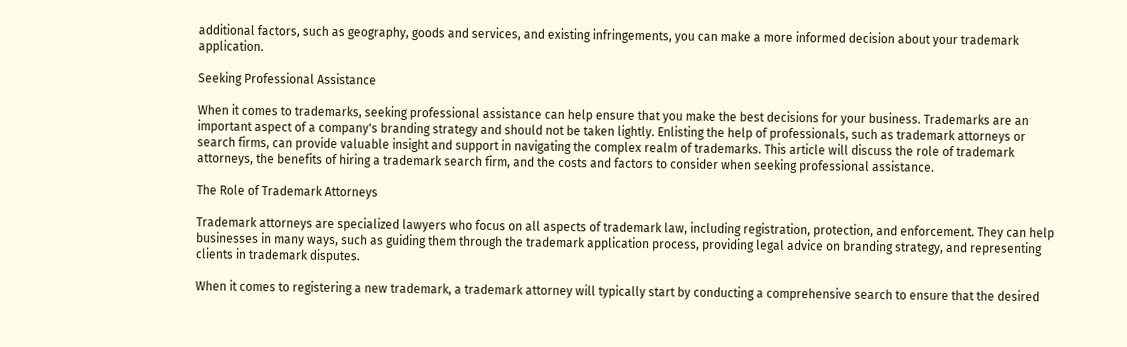additional factors, such as geography, goods and services, and existing infringements, you can make a more informed decision about your trademark application.

Seeking Professional Assistance

When it comes to trademarks, seeking professional assistance can help ensure that you make the best decisions for your business. Trademarks are an important aspect of a company's branding strategy and should not be taken lightly. Enlisting the help of professionals, such as trademark attorneys or search firms, can provide valuable insight and support in navigating the complex realm of trademarks. This article will discuss the role of trademark attorneys, the benefits of hiring a trademark search firm, and the costs and factors to consider when seeking professional assistance.

The Role of Trademark Attorneys

Trademark attorneys are specialized lawyers who focus on all aspects of trademark law, including registration, protection, and enforcement. They can help businesses in many ways, such as guiding them through the trademark application process, providing legal advice on branding strategy, and representing clients in trademark disputes.

When it comes to registering a new trademark, a trademark attorney will typically start by conducting a comprehensive search to ensure that the desired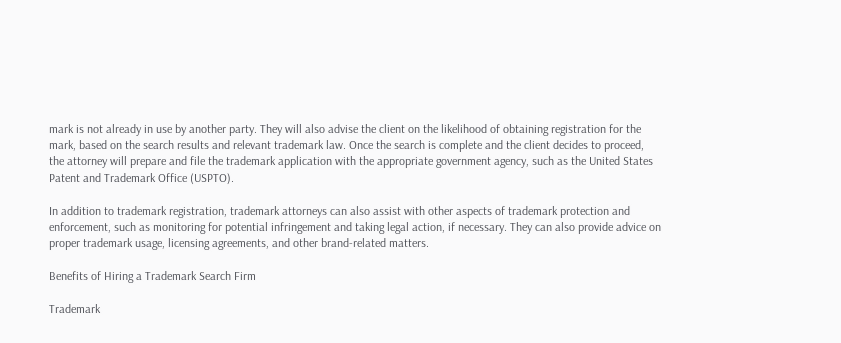mark is not already in use by another party. They will also advise the client on the likelihood of obtaining registration for the mark, based on the search results and relevant trademark law. Once the search is complete and the client decides to proceed, the attorney will prepare and file the trademark application with the appropriate government agency, such as the United States Patent and Trademark Office (USPTO).

In addition to trademark registration, trademark attorneys can also assist with other aspects of trademark protection and enforcement, such as monitoring for potential infringement and taking legal action, if necessary. They can also provide advice on proper trademark usage, licensing agreements, and other brand-related matters.

Benefits of Hiring a Trademark Search Firm

Trademark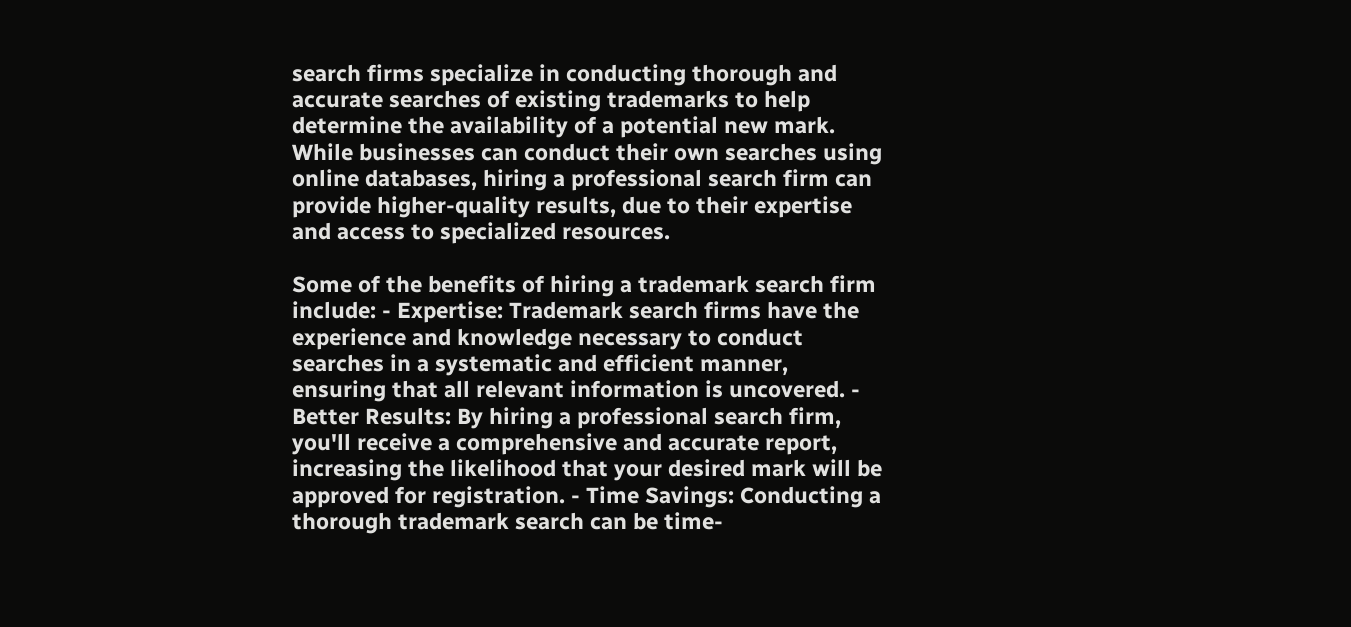search firms specialize in conducting thorough and accurate searches of existing trademarks to help determine the availability of a potential new mark. While businesses can conduct their own searches using online databases, hiring a professional search firm can provide higher-quality results, due to their expertise and access to specialized resources.

Some of the benefits of hiring a trademark search firm include: - Expertise: Trademark search firms have the experience and knowledge necessary to conduct searches in a systematic and efficient manner, ensuring that all relevant information is uncovered. - Better Results: By hiring a professional search firm, you'll receive a comprehensive and accurate report, increasing the likelihood that your desired mark will be approved for registration. - Time Savings: Conducting a thorough trademark search can be time-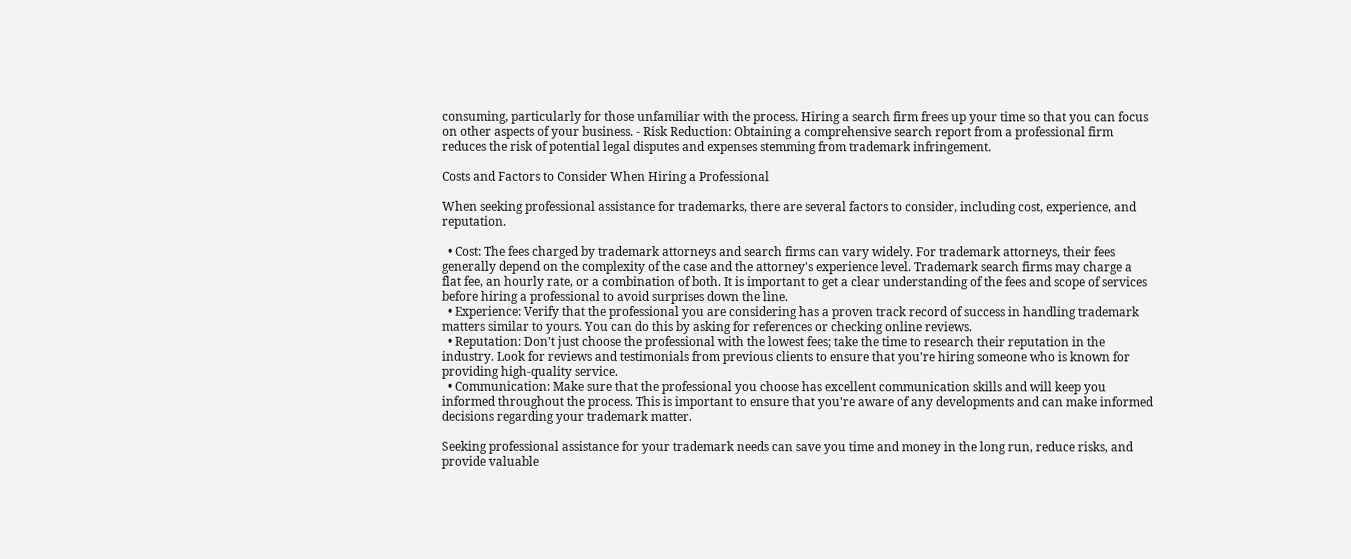consuming, particularly for those unfamiliar with the process. Hiring a search firm frees up your time so that you can focus on other aspects of your business. - Risk Reduction: Obtaining a comprehensive search report from a professional firm reduces the risk of potential legal disputes and expenses stemming from trademark infringement.

Costs and Factors to Consider When Hiring a Professional

When seeking professional assistance for trademarks, there are several factors to consider, including cost, experience, and reputation.

  • Cost: The fees charged by trademark attorneys and search firms can vary widely. For trademark attorneys, their fees generally depend on the complexity of the case and the attorney's experience level. Trademark search firms may charge a flat fee, an hourly rate, or a combination of both. It is important to get a clear understanding of the fees and scope of services before hiring a professional to avoid surprises down the line.
  • Experience: Verify that the professional you are considering has a proven track record of success in handling trademark matters similar to yours. You can do this by asking for references or checking online reviews.
  • Reputation: Don't just choose the professional with the lowest fees; take the time to research their reputation in the industry. Look for reviews and testimonials from previous clients to ensure that you're hiring someone who is known for providing high-quality service.
  • Communication: Make sure that the professional you choose has excellent communication skills and will keep you informed throughout the process. This is important to ensure that you're aware of any developments and can make informed decisions regarding your trademark matter.

Seeking professional assistance for your trademark needs can save you time and money in the long run, reduce risks, and provide valuable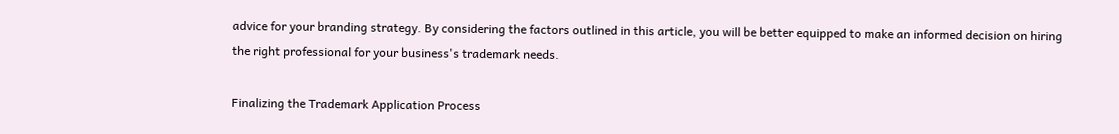advice for your branding strategy. By considering the factors outlined in this article, you will be better equipped to make an informed decision on hiring the right professional for your business's trademark needs.

Finalizing the Trademark Application Process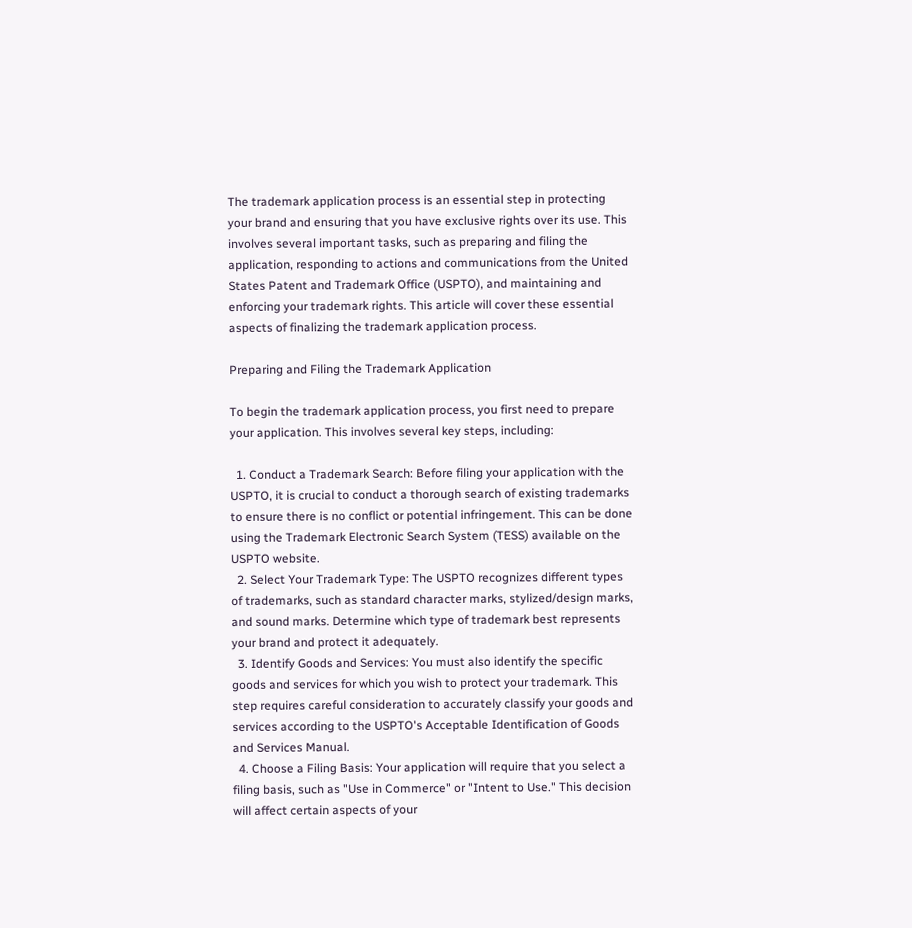The trademark application process is an essential step in protecting your brand and ensuring that you have exclusive rights over its use. This involves several important tasks, such as preparing and filing the application, responding to actions and communications from the United States Patent and Trademark Office (USPTO), and maintaining and enforcing your trademark rights. This article will cover these essential aspects of finalizing the trademark application process.

Preparing and Filing the Trademark Application

To begin the trademark application process, you first need to prepare your application. This involves several key steps, including:

  1. Conduct a Trademark Search: Before filing your application with the USPTO, it is crucial to conduct a thorough search of existing trademarks to ensure there is no conflict or potential infringement. This can be done using the Trademark Electronic Search System (TESS) available on the USPTO website.
  2. Select Your Trademark Type: The USPTO recognizes different types of trademarks, such as standard character marks, stylized/design marks, and sound marks. Determine which type of trademark best represents your brand and protect it adequately.
  3. Identify Goods and Services: You must also identify the specific goods and services for which you wish to protect your trademark. This step requires careful consideration to accurately classify your goods and services according to the USPTO's Acceptable Identification of Goods and Services Manual.
  4. Choose a Filing Basis: Your application will require that you select a filing basis, such as "Use in Commerce" or "Intent to Use." This decision will affect certain aspects of your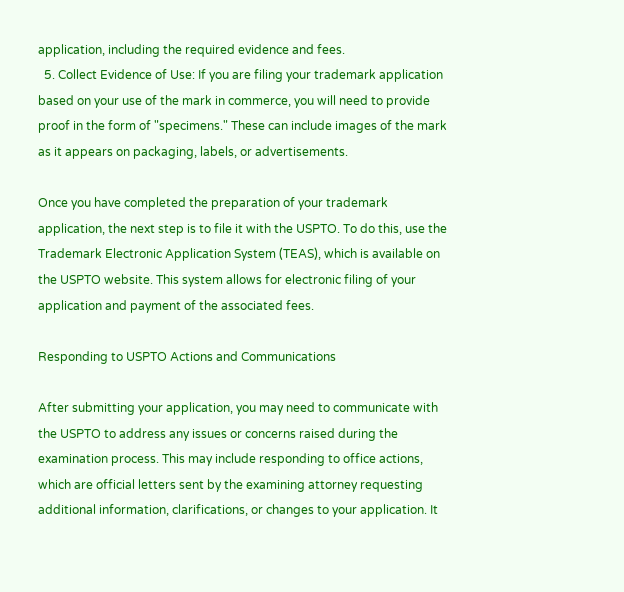application, including the required evidence and fees.
  5. Collect Evidence of Use: If you are filing your trademark application based on your use of the mark in commerce, you will need to provide proof in the form of "specimens." These can include images of the mark as it appears on packaging, labels, or advertisements.

Once you have completed the preparation of your trademark application, the next step is to file it with the USPTO. To do this, use the Trademark Electronic Application System (TEAS), which is available on the USPTO website. This system allows for electronic filing of your application and payment of the associated fees.

Responding to USPTO Actions and Communications

After submitting your application, you may need to communicate with the USPTO to address any issues or concerns raised during the examination process. This may include responding to office actions, which are official letters sent by the examining attorney requesting additional information, clarifications, or changes to your application. It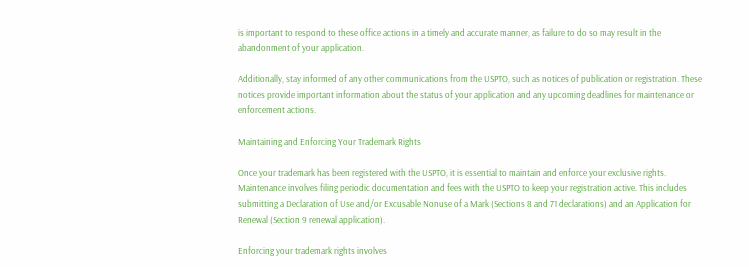is important to respond to these office actions in a timely and accurate manner, as failure to do so may result in the abandonment of your application.

Additionally, stay informed of any other communications from the USPTO, such as notices of publication or registration. These notices provide important information about the status of your application and any upcoming deadlines for maintenance or enforcement actions.

Maintaining and Enforcing Your Trademark Rights

Once your trademark has been registered with the USPTO, it is essential to maintain and enforce your exclusive rights. Maintenance involves filing periodic documentation and fees with the USPTO to keep your registration active. This includes submitting a Declaration of Use and/or Excusable Nonuse of a Mark (Sections 8 and 71 declarations) and an Application for Renewal (Section 9 renewal application).

Enforcing your trademark rights involves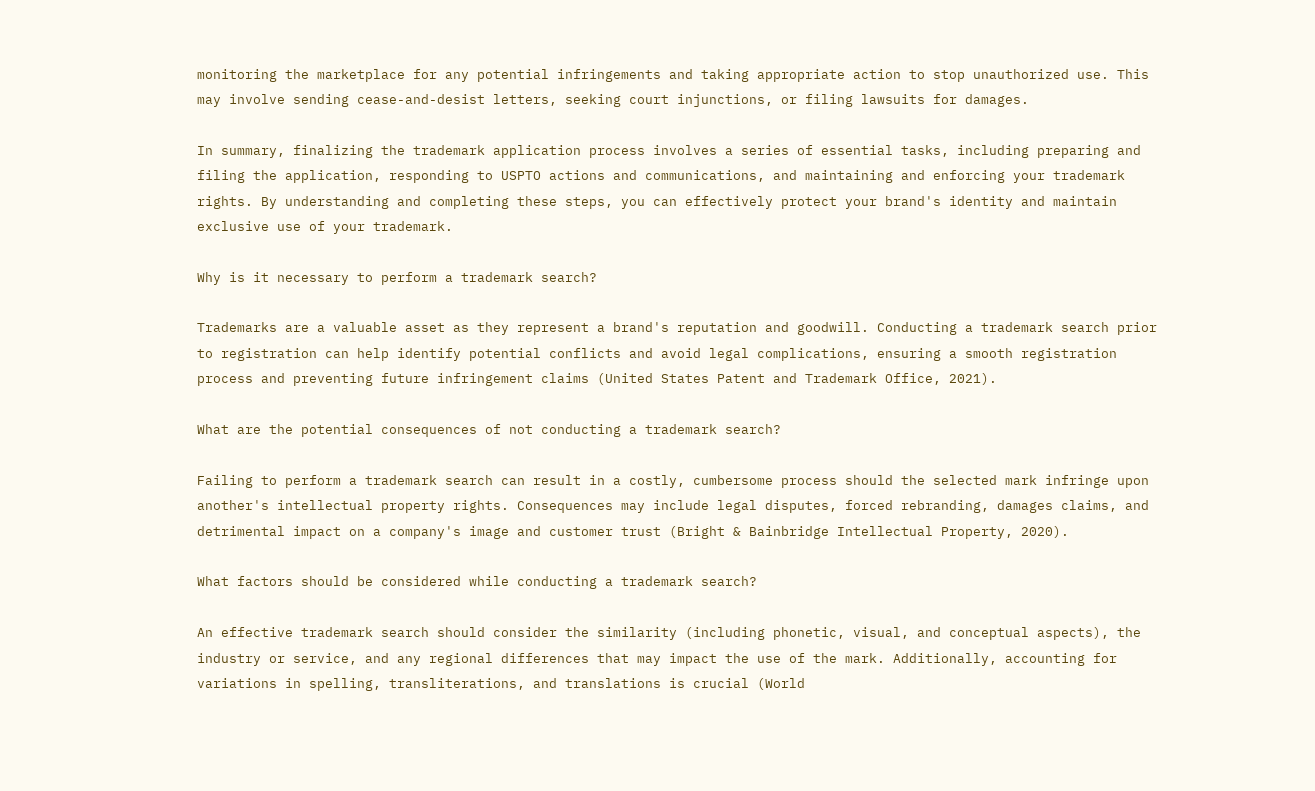monitoring the marketplace for any potential infringements and taking appropriate action to stop unauthorized use. This may involve sending cease-and-desist letters, seeking court injunctions, or filing lawsuits for damages.

In summary, finalizing the trademark application process involves a series of essential tasks, including preparing and filing the application, responding to USPTO actions and communications, and maintaining and enforcing your trademark rights. By understanding and completing these steps, you can effectively protect your brand's identity and maintain exclusive use of your trademark.

Why is it necessary to perform a trademark search?

Trademarks are a valuable asset as they represent a brand's reputation and goodwill. Conducting a trademark search prior to registration can help identify potential conflicts and avoid legal complications, ensuring a smooth registration process and preventing future infringement claims (United States Patent and Trademark Office, 2021).

What are the potential consequences of not conducting a trademark search?

Failing to perform a trademark search can result in a costly, cumbersome process should the selected mark infringe upon another's intellectual property rights. Consequences may include legal disputes, forced rebranding, damages claims, and detrimental impact on a company's image and customer trust (Bright & Bainbridge Intellectual Property, 2020).

What factors should be considered while conducting a trademark search?

An effective trademark search should consider the similarity (including phonetic, visual, and conceptual aspects), the industry or service, and any regional differences that may impact the use of the mark. Additionally, accounting for variations in spelling, transliterations, and translations is crucial (World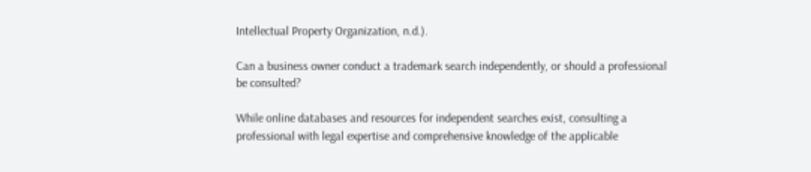Intellectual Property Organization, n.d.).

Can a business owner conduct a trademark search independently, or should a professional be consulted?

While online databases and resources for independent searches exist, consulting a professional with legal expertise and comprehensive knowledge of the applicable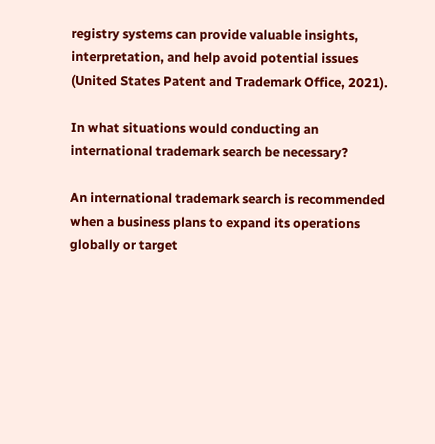registry systems can provide valuable insights, interpretation, and help avoid potential issues (United States Patent and Trademark Office, 2021).

In what situations would conducting an international trademark search be necessary?

An international trademark search is recommended when a business plans to expand its operations globally or target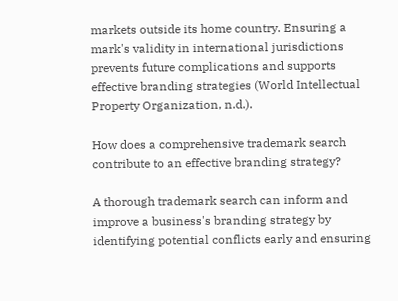markets outside its home country. Ensuring a mark's validity in international jurisdictions prevents future complications and supports effective branding strategies (World Intellectual Property Organization, n.d.).

How does a comprehensive trademark search contribute to an effective branding strategy?

A thorough trademark search can inform and improve a business's branding strategy by identifying potential conflicts early and ensuring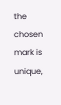the chosen mark is unique,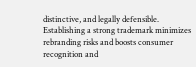distinctive, and legally defensible. Establishing a strong trademark minimizes rebranding risks and boosts consumer recognition and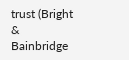trust (Bright & Bainbridge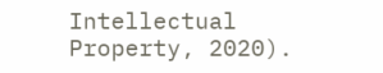Intellectual Property, 2020).